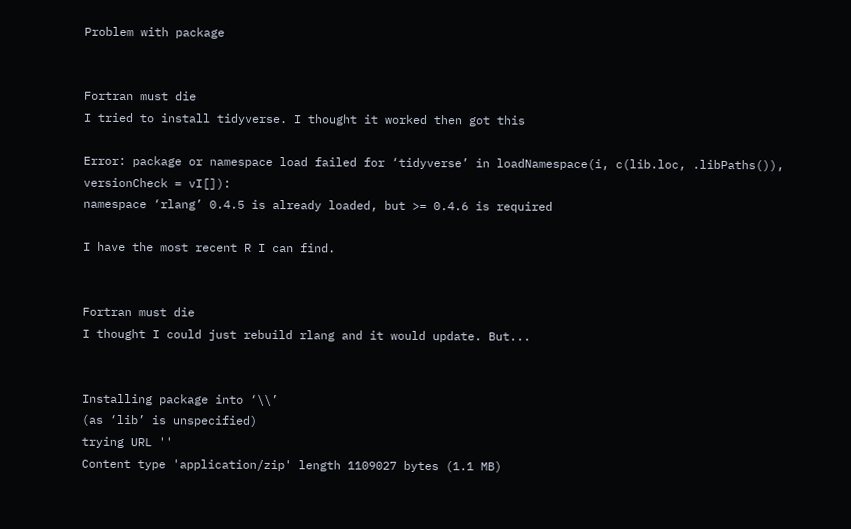Problem with package


Fortran must die
I tried to install tidyverse. I thought it worked then got this

Error: package or namespace load failed for ‘tidyverse’ in loadNamespace(i, c(lib.loc, .libPaths()), versionCheck = vI[]):
namespace ‘rlang’ 0.4.5 is already loaded, but >= 0.4.6 is required

I have the most recent R I can find.


Fortran must die
I thought I could just rebuild rlang and it would update. But...


Installing package into ‘\\’
(as ‘lib’ is unspecified)
trying URL ''
Content type 'application/zip' length 1109027 bytes (1.1 MB)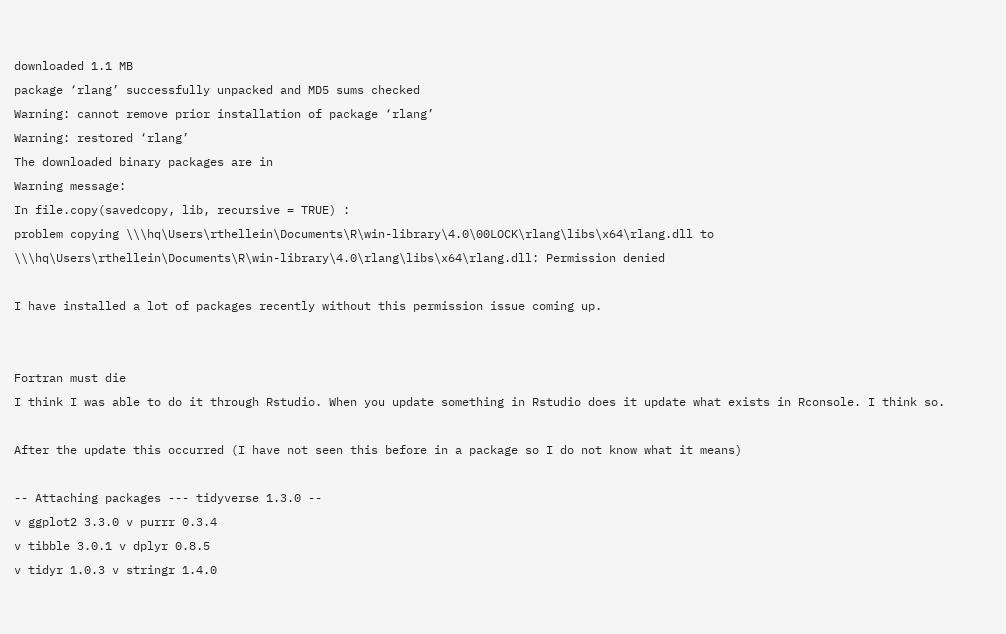downloaded 1.1 MB
package ‘rlang’ successfully unpacked and MD5 sums checked
Warning: cannot remove prior installation of package ‘rlang’
Warning: restored ‘rlang’
The downloaded binary packages are in
Warning message:
In file.copy(savedcopy, lib, recursive = TRUE) :
problem copying \\\hq\Users\rthellein\Documents\R\win-library\4.0\00LOCK\rlang\libs\x64\rlang.dll to \\\hq\Users\rthellein\Documents\R\win-library\4.0\rlang\libs\x64\rlang.dll: Permission denied

I have installed a lot of packages recently without this permission issue coming up.


Fortran must die
I think I was able to do it through Rstudio. When you update something in Rstudio does it update what exists in Rconsole. I think so.

After the update this occurred (I have not seen this before in a package so I do not know what it means)

-- Attaching packages --- tidyverse 1.3.0 --
v ggplot2 3.3.0 v purrr 0.3.4
v tibble 3.0.1 v dplyr 0.8.5
v tidyr 1.0.3 v stringr 1.4.0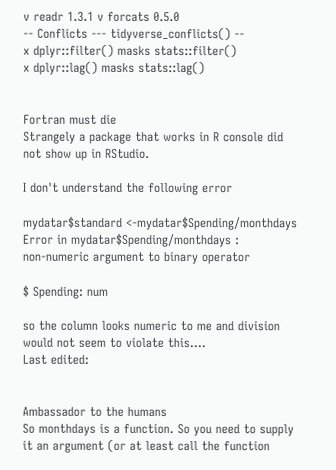v readr 1.3.1 v forcats 0.5.0
-- Conflicts --- tidyverse_conflicts() --
x dplyr::filter() masks stats::filter()
x dplyr::lag() masks stats::lag()


Fortran must die
Strangely a package that works in R console did not show up in RStudio.

I don't understand the following error

mydatar$standard <-mydatar$Spending/monthdays
Error in mydatar$Spending/monthdays :
non-numeric argument to binary operator

$ Spending: num

so the column looks numeric to me and division would not seem to violate this....
Last edited:


Ambassador to the humans
So monthdays is a function. So you need to supply it an argument (or at least call the function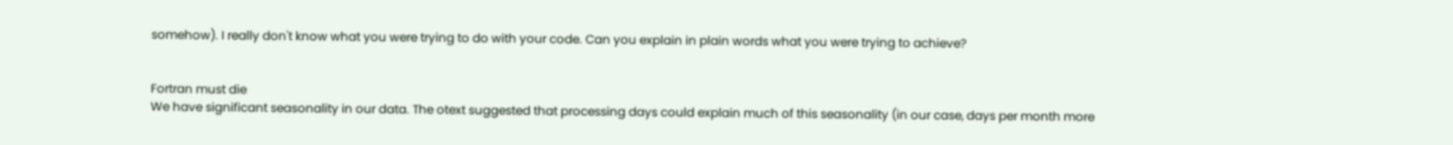somehow). I really don't know what you were trying to do with your code. Can you explain in plain words what you were trying to achieve?


Fortran must die
We have significant seasonality in our data. The otext suggested that processing days could explain much of this seasonality (in our case, days per month more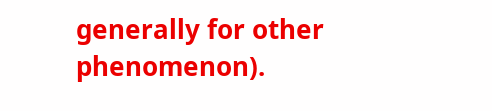generally for other phenomenon).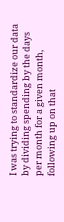I was trying to standardize our data by dividing spending by the days per month for a given month, following up on that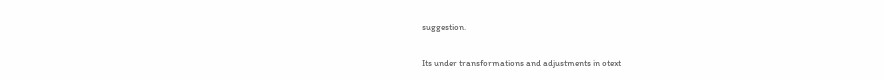suggestion.

Its under transformations and adjustments in otext